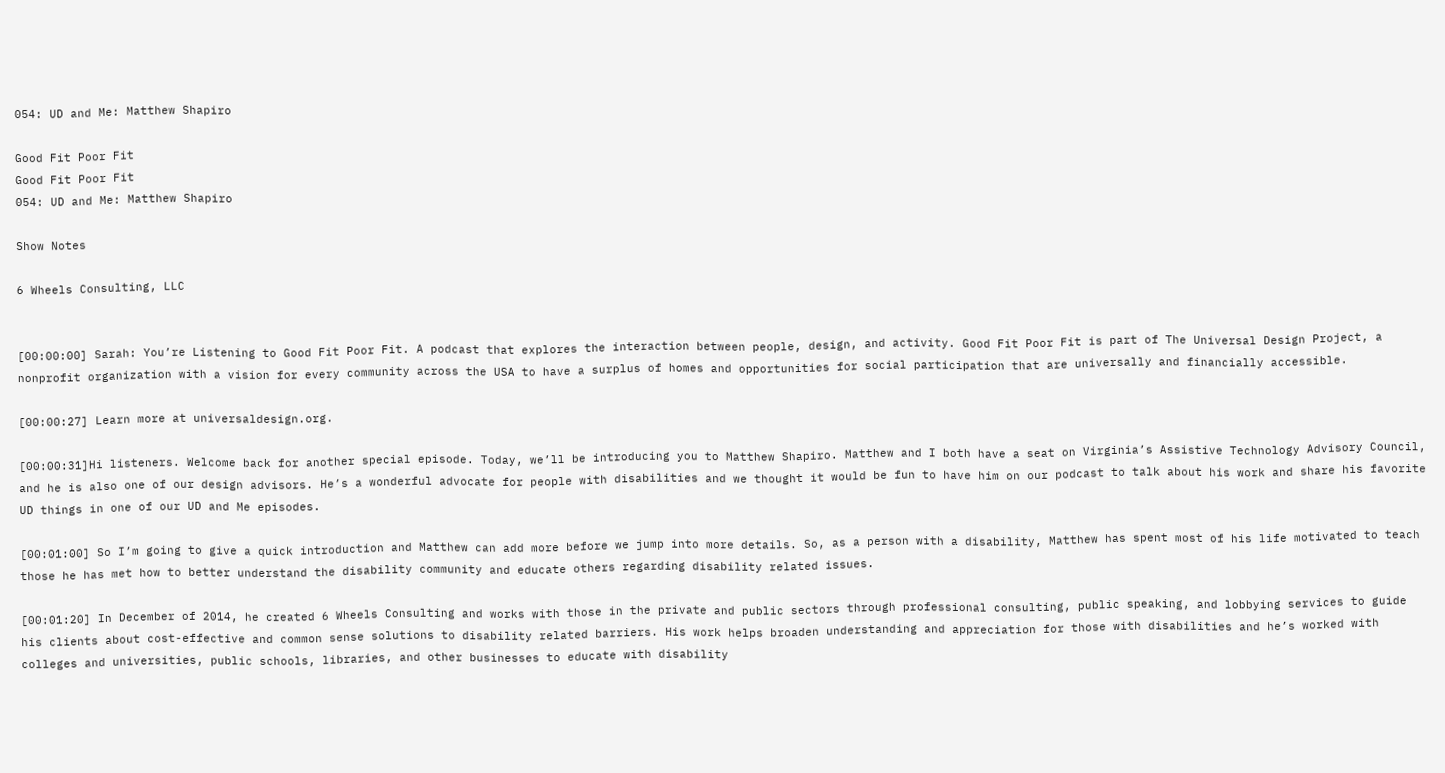054: UD and Me: Matthew Shapiro

Good Fit Poor Fit
Good Fit Poor Fit
054: UD and Me: Matthew Shapiro

Show Notes

6 Wheels Consulting, LLC


[00:00:00] Sarah: You’re Listening to Good Fit Poor Fit. A podcast that explores the interaction between people, design, and activity. Good Fit Poor Fit is part of The Universal Design Project, a nonprofit organization with a vision for every community across the USA to have a surplus of homes and opportunities for social participation that are universally and financially accessible.

[00:00:27] Learn more at universaldesign.org.

[00:00:31]Hi listeners. Welcome back for another special episode. Today, we’ll be introducing you to Matthew Shapiro. Matthew and I both have a seat on Virginia’s Assistive Technology Advisory Council, and he is also one of our design advisors. He’s a wonderful advocate for people with disabilities and we thought it would be fun to have him on our podcast to talk about his work and share his favorite UD things in one of our UD and Me episodes.

[00:01:00] So I’m going to give a quick introduction and Matthew can add more before we jump into more details. So, as a person with a disability, Matthew has spent most of his life motivated to teach those he has met how to better understand the disability community and educate others regarding disability related issues.

[00:01:20] In December of 2014, he created 6 Wheels Consulting and works with those in the private and public sectors through professional consulting, public speaking, and lobbying services to guide his clients about cost-effective and common sense solutions to disability related barriers. His work helps broaden understanding and appreciation for those with disabilities and he’s worked with colleges and universities, public schools, libraries, and other businesses to educate with disability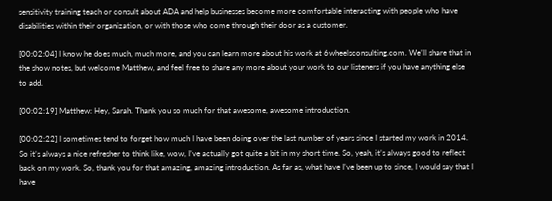sensitivity training teach or consult about ADA and help businesses become more comfortable interacting with people who have disabilities within their organization, or with those who come through their door as a customer.

[00:02:04] I know he does much, much more, and you can learn more about his work at 6wheelsconsulting.com. We’ll share that in the show notes, but welcome Matthew, and feel free to share any more about your work to our listeners if you have anything else to add.

[00:02:19] Matthew: Hey, Sarah. Thank you so much for that awesome, awesome introduction.

[00:02:22] I sometimes tend to forget how much I have been doing over the last number of years since I started my work in 2014. So it’s always a nice refresher to think like, wow, I’ve actually got quite a bit in my short time. So, yeah, it’s always good to reflect back on my work. So, thank you for that amazing, amazing introduction. As far as, what have I’ve been up to since, I would say that I have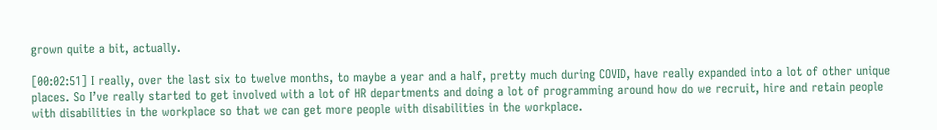grown quite a bit, actually.

[00:02:51] I really, over the last six to twelve months, to maybe a year and a half, pretty much during COVID, have really expanded into a lot of other unique places. So I’ve really started to get involved with a lot of HR departments and doing a lot of programming around how do we recruit, hire and retain people with disabilities in the workplace so that we can get more people with disabilities in the workplace.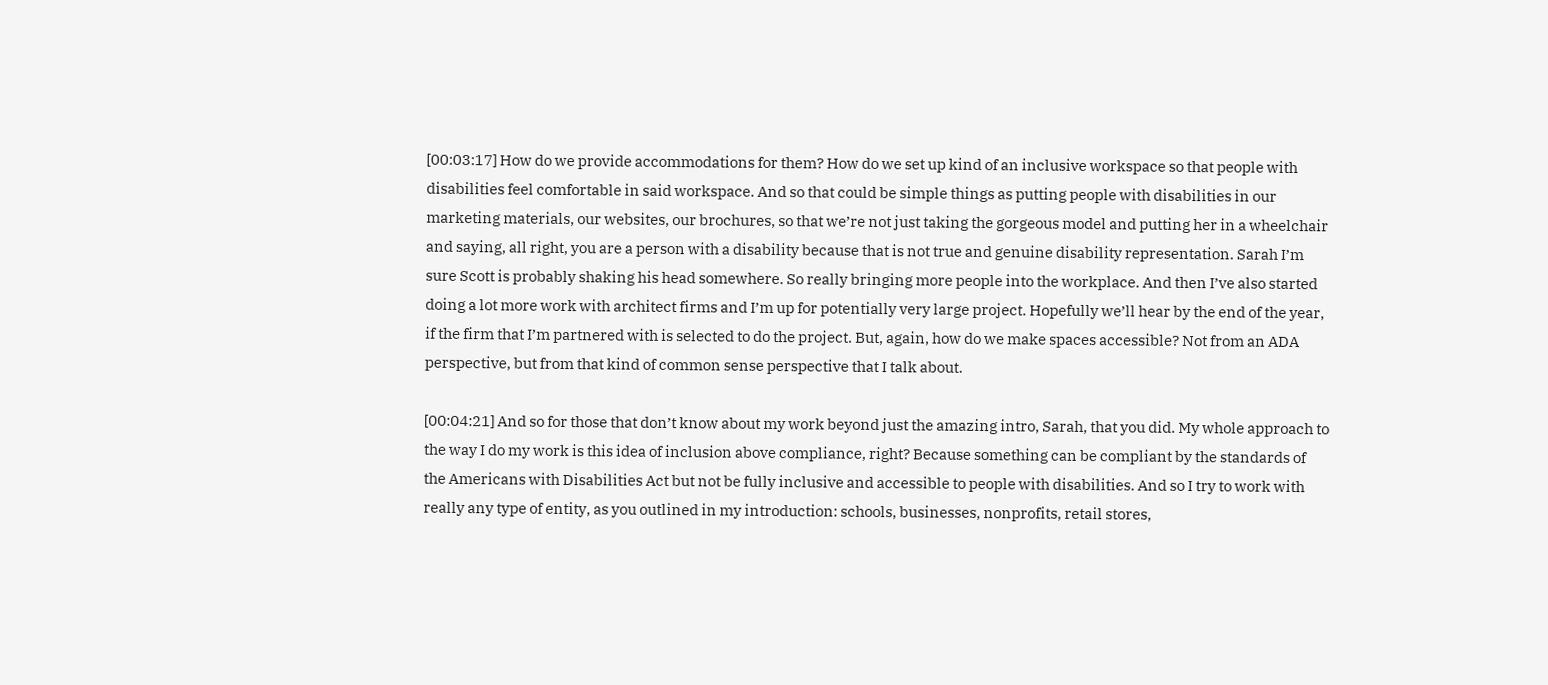[00:03:17] How do we provide accommodations for them? How do we set up kind of an inclusive workspace so that people with disabilities feel comfortable in said workspace. And so that could be simple things as putting people with disabilities in our marketing materials, our websites, our brochures, so that we’re not just taking the gorgeous model and putting her in a wheelchair and saying, all right, you are a person with a disability because that is not true and genuine disability representation. Sarah I’m sure Scott is probably shaking his head somewhere. So really bringing more people into the workplace. And then I’ve also started doing a lot more work with architect firms and I’m up for potentially very large project. Hopefully we’ll hear by the end of the year, if the firm that I’m partnered with is selected to do the project. But, again, how do we make spaces accessible? Not from an ADA perspective, but from that kind of common sense perspective that I talk about.

[00:04:21] And so for those that don’t know about my work beyond just the amazing intro, Sarah, that you did. My whole approach to the way I do my work is this idea of inclusion above compliance, right? Because something can be compliant by the standards of the Americans with Disabilities Act but not be fully inclusive and accessible to people with disabilities. And so I try to work with really any type of entity, as you outlined in my introduction: schools, businesses, nonprofits, retail stores,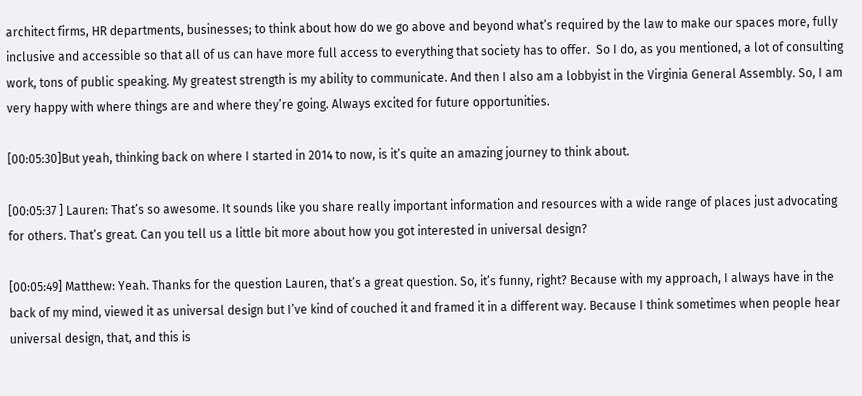architect firms, HR departments, businesses; to think about how do we go above and beyond what’s required by the law to make our spaces more, fully inclusive and accessible so that all of us can have more full access to everything that society has to offer.  So I do, as you mentioned, a lot of consulting work, tons of public speaking. My greatest strength is my ability to communicate. And then I also am a lobbyist in the Virginia General Assembly. So, I am very happy with where things are and where they’re going. Always excited for future opportunities.

[00:05:30]But yeah, thinking back on where I started in 2014 to now, is it’s quite an amazing journey to think about.

[00:05:37 ] Lauren: That’s so awesome. It sounds like you share really important information and resources with a wide range of places just advocating for others. That’s great. Can you tell us a little bit more about how you got interested in universal design?

[00:05:49] Matthew: Yeah. Thanks for the question Lauren, that’s a great question. So, it’s funny, right? Because with my approach, I always have in the back of my mind, viewed it as universal design but I’ve kind of couched it and framed it in a different way. Because I think sometimes when people hear universal design, that, and this is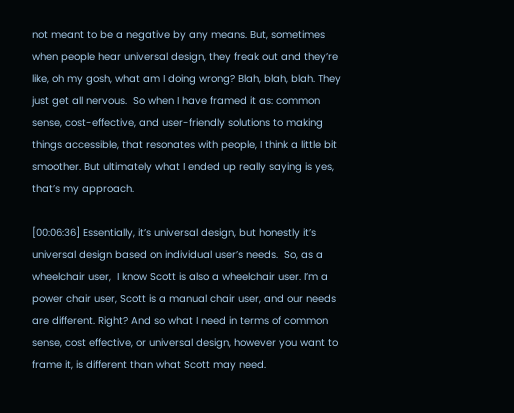not meant to be a negative by any means. But, sometimes when people hear universal design, they freak out and they’re like, oh my gosh, what am I doing wrong? Blah, blah, blah. They just get all nervous.  So when I have framed it as: common sense, cost-effective, and user-friendly solutions to making things accessible, that resonates with people, I think a little bit smoother. But ultimately what I ended up really saying is yes, that’s my approach.

[00:06:36] Essentially, it’s universal design, but honestly it’s universal design based on individual user’s needs.  So, as a wheelchair user,  I know Scott is also a wheelchair user. I’m a power chair user, Scott is a manual chair user, and our needs are different. Right? And so what I need in terms of common sense, cost effective, or universal design, however you want to frame it, is different than what Scott may need.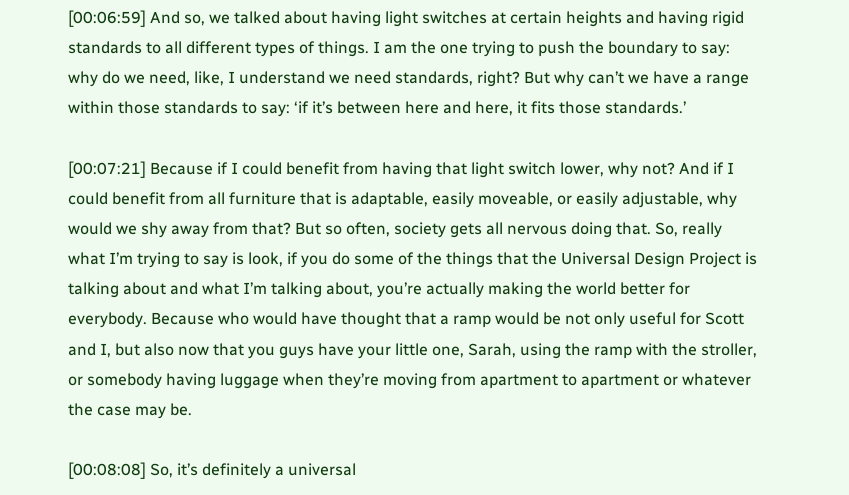[00:06:59] And so, we talked about having light switches at certain heights and having rigid standards to all different types of things. I am the one trying to push the boundary to say: why do we need, like, I understand we need standards, right? But why can’t we have a range within those standards to say: ‘if it’s between here and here, it fits those standards.’

[00:07:21] Because if I could benefit from having that light switch lower, why not? And if I could benefit from all furniture that is adaptable, easily moveable, or easily adjustable, why would we shy away from that? But so often, society gets all nervous doing that. So, really what I’m trying to say is look, if you do some of the things that the Universal Design Project is talking about and what I’m talking about, you’re actually making the world better for everybody. Because who would have thought that a ramp would be not only useful for Scott and I, but also now that you guys have your little one, Sarah, using the ramp with the stroller, or somebody having luggage when they’re moving from apartment to apartment or whatever the case may be.

[00:08:08] So, it’s definitely a universal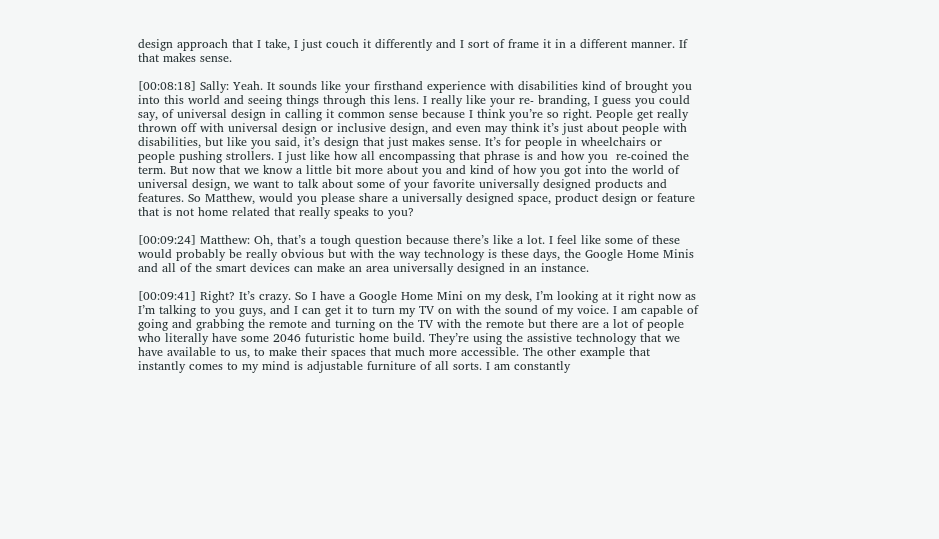design approach that I take, I just couch it differently and I sort of frame it in a different manner. If that makes sense.

[00:08:18] Sally: Yeah. It sounds like your firsthand experience with disabilities kind of brought you into this world and seeing things through this lens. I really like your re- branding, I guess you could say, of universal design in calling it common sense because I think you’re so right. People get really thrown off with universal design or inclusive design, and even may think it’s just about people with disabilities, but like you said, it’s design that just makes sense. It’s for people in wheelchairs or people pushing strollers. I just like how all encompassing that phrase is and how you  re-coined the term. But now that we know a little bit more about you and kind of how you got into the world of universal design, we want to talk about some of your favorite universally designed products and features. So Matthew, would you please share a universally designed space, product design or feature that is not home related that really speaks to you?

[00:09:24] Matthew: Oh, that’s a tough question because there’s like a lot. I feel like some of these would probably be really obvious but with the way technology is these days, the Google Home Minis and all of the smart devices can make an area universally designed in an instance.

[00:09:41] Right? It’s crazy. So I have a Google Home Mini on my desk, I’m looking at it right now as I’m talking to you guys, and I can get it to turn my TV on with the sound of my voice. I am capable of going and grabbing the remote and turning on the TV with the remote but there are a lot of people who literally have some 2046 futuristic home build. They’re using the assistive technology that we have available to us, to make their spaces that much more accessible. The other example that instantly comes to my mind is adjustable furniture of all sorts. I am constantly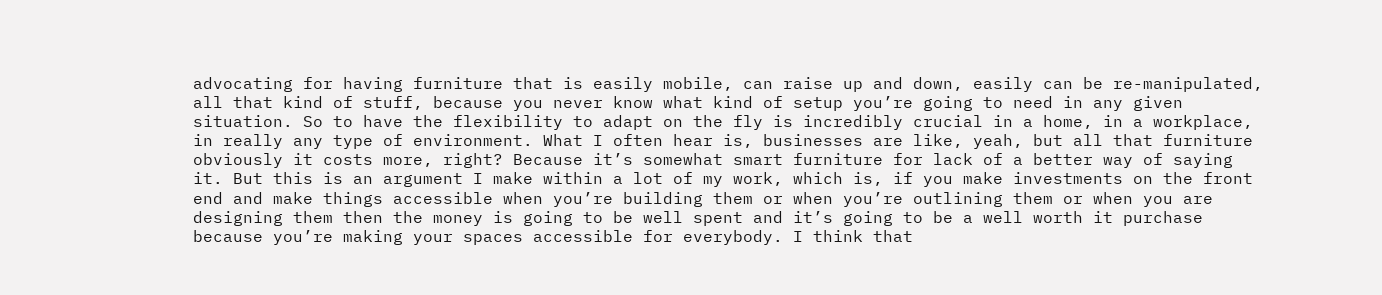advocating for having furniture that is easily mobile, can raise up and down, easily can be re-manipulated, all that kind of stuff, because you never know what kind of setup you’re going to need in any given situation. So to have the flexibility to adapt on the fly is incredibly crucial in a home, in a workplace, in really any type of environment. What I often hear is, businesses are like, yeah, but all that furniture obviously it costs more, right? Because it’s somewhat smart furniture for lack of a better way of saying it. But this is an argument I make within a lot of my work, which is, if you make investments on the front end and make things accessible when you’re building them or when you’re outlining them or when you are designing them then the money is going to be well spent and it’s going to be a well worth it purchase because you’re making your spaces accessible for everybody. I think that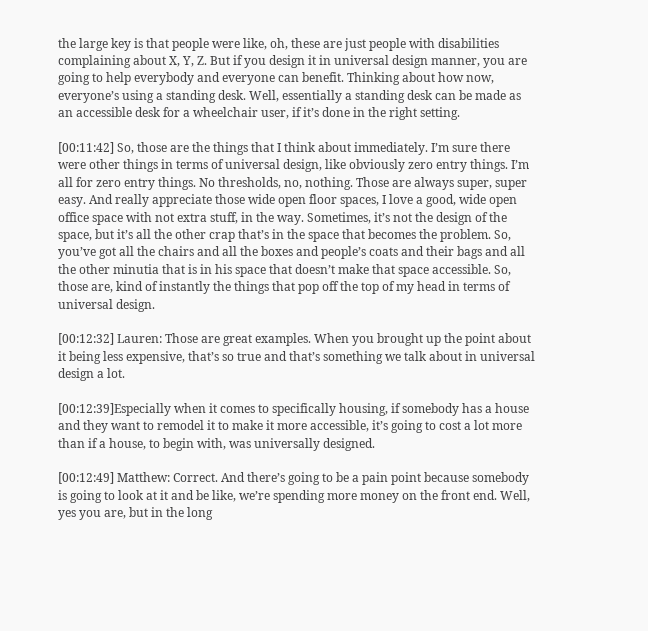the large key is that people were like, oh, these are just people with disabilities complaining about X, Y, Z. But if you design it in universal design manner, you are going to help everybody and everyone can benefit. Thinking about how now, everyone’s using a standing desk. Well, essentially a standing desk can be made as an accessible desk for a wheelchair user, if it’s done in the right setting.

[00:11:42] So, those are the things that I think about immediately. I’m sure there were other things in terms of universal design, like obviously zero entry things. I’m all for zero entry things. No thresholds, no, nothing. Those are always super, super easy. And really appreciate those wide open floor spaces, I love a good, wide open office space with not extra stuff, in the way. Sometimes, it’s not the design of the space, but it’s all the other crap that’s in the space that becomes the problem. So, you’ve got all the chairs and all the boxes and people’s coats and their bags and all the other minutia that is in his space that doesn’t make that space accessible. So, those are, kind of instantly the things that pop off the top of my head in terms of universal design.

[00:12:32] Lauren: Those are great examples. When you brought up the point about it being less expensive, that’s so true and that’s something we talk about in universal design a lot.

[00:12:39]Especially when it comes to specifically housing, if somebody has a house and they want to remodel it to make it more accessible, it’s going to cost a lot more than if a house, to begin with, was universally designed.

[00:12:49] Matthew: Correct. And there’s going to be a pain point because somebody is going to look at it and be like, we’re spending more money on the front end. Well, yes you are, but in the long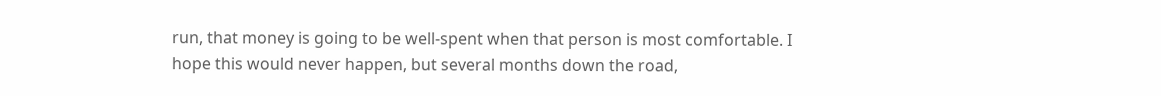run, that money is going to be well-spent when that person is most comfortable. I hope this would never happen, but several months down the road,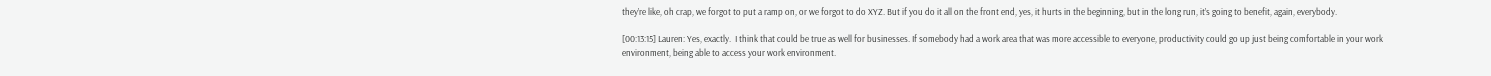they’re like, oh crap, we forgot to put a ramp on, or we forgot to do XYZ. But if you do it all on the front end, yes, it hurts in the beginning, but in the long run, it’s going to benefit, again, everybody.

[00:13:15] Lauren: Yes, exactly.  I think that could be true as well for businesses. If somebody had a work area that was more accessible to everyone, productivity could go up just being comfortable in your work environment, being able to access your work environment.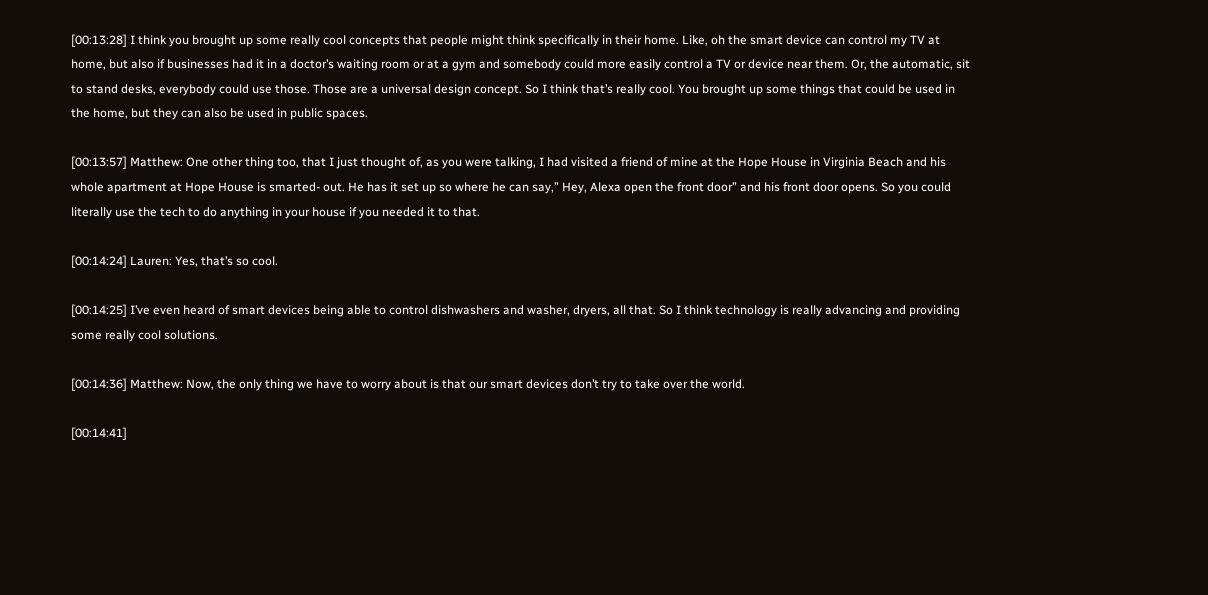[00:13:28] I think you brought up some really cool concepts that people might think specifically in their home. Like, oh the smart device can control my TV at home, but also if businesses had it in a doctor’s waiting room or at a gym and somebody could more easily control a TV or device near them. Or, the automatic, sit to stand desks, everybody could use those. Those are a universal design concept. So I think that’s really cool. You brought up some things that could be used in the home, but they can also be used in public spaces.

[00:13:57] Matthew: One other thing too, that I just thought of, as you were talking, I had visited a friend of mine at the Hope House in Virginia Beach and his whole apartment at Hope House is smarted- out. He has it set up so where he can say,” Hey, Alexa open the front door” and his front door opens. So you could literally use the tech to do anything in your house if you needed it to that.

[00:14:24] Lauren: Yes, that’s so cool.

[00:14:25] I’ve even heard of smart devices being able to control dishwashers and washer, dryers, all that. So I think technology is really advancing and providing some really cool solutions.

[00:14:36] Matthew: Now, the only thing we have to worry about is that our smart devices don’t try to take over the world.

[00:14:41]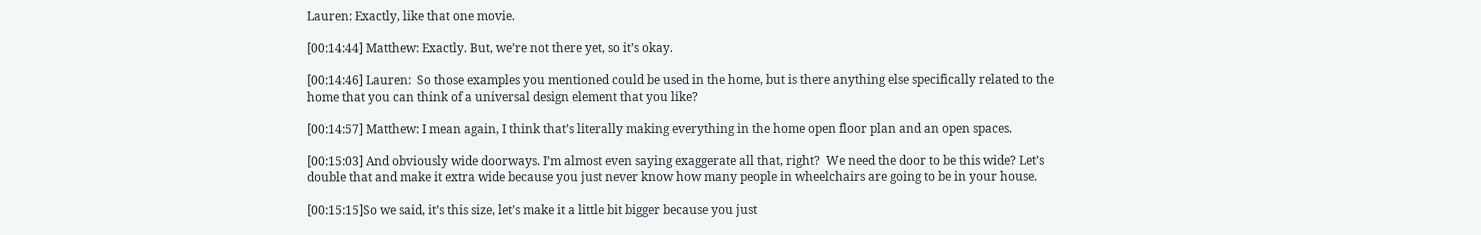Lauren: Exactly, like that one movie.

[00:14:44] Matthew: Exactly. But, we’re not there yet, so it’s okay.

[00:14:46] Lauren:  So those examples you mentioned could be used in the home, but is there anything else specifically related to the home that you can think of a universal design element that you like?

[00:14:57] Matthew: I mean again, I think that’s literally making everything in the home open floor plan and an open spaces.

[00:15:03] And obviously wide doorways. I’m almost even saying exaggerate all that, right?  We need the door to be this wide? Let’s double that and make it extra wide because you just never know how many people in wheelchairs are going to be in your house.

[00:15:15]So we said, it’s this size, let’s make it a little bit bigger because you just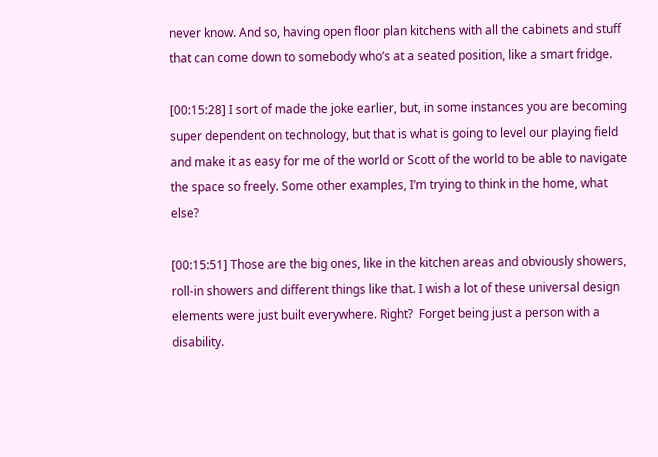never know. And so, having open floor plan kitchens with all the cabinets and stuff that can come down to somebody who’s at a seated position, like a smart fridge.

[00:15:28] I sort of made the joke earlier, but, in some instances you are becoming super dependent on technology, but that is what is going to level our playing field and make it as easy for me of the world or Scott of the world to be able to navigate the space so freely. Some other examples, I’m trying to think in the home, what else?

[00:15:51] Those are the big ones, like in the kitchen areas and obviously showers, roll-in showers and different things like that. I wish a lot of these universal design elements were just built everywhere. Right?  Forget being just a person with a disability.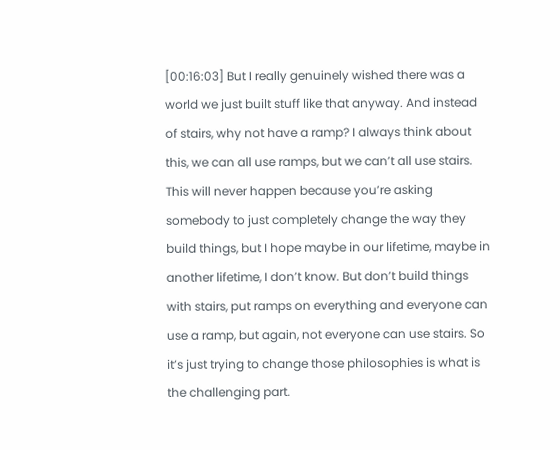[00:16:03] But I really genuinely wished there was a world we just built stuff like that anyway. And instead of stairs, why not have a ramp? I always think about this, we can all use ramps, but we can’t all use stairs. This will never happen because you’re asking somebody to just completely change the way they build things, but I hope maybe in our lifetime, maybe in another lifetime, I don’t know. But don’t build things with stairs, put ramps on everything and everyone can use a ramp, but again, not everyone can use stairs. So it’s just trying to change those philosophies is what is the challenging part.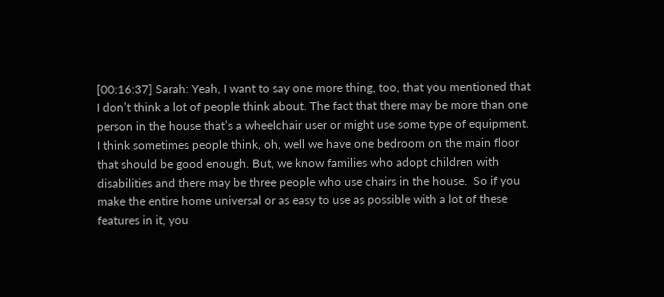[00:16:37] Sarah: Yeah, I want to say one more thing, too, that you mentioned that I don’t think a lot of people think about. The fact that there may be more than one person in the house that’s a wheelchair user or might use some type of equipment. I think sometimes people think, oh, well we have one bedroom on the main floor that should be good enough. But, we know families who adopt children with disabilities and there may be three people who use chairs in the house.  So if you make the entire home universal or as easy to use as possible with a lot of these features in it, you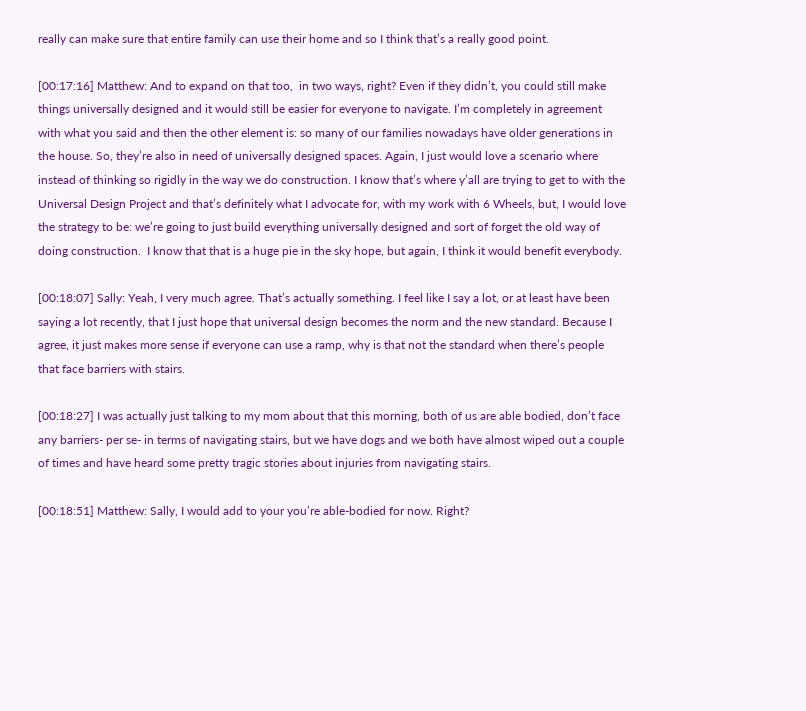really can make sure that entire family can use their home and so I think that’s a really good point.

[00:17:16] Matthew: And to expand on that too,  in two ways, right? Even if they didn’t, you could still make things universally designed and it would still be easier for everyone to navigate. I’m completely in agreement with what you said and then the other element is: so many of our families nowadays have older generations in the house. So, they’re also in need of universally designed spaces. Again, I just would love a scenario where instead of thinking so rigidly in the way we do construction. I know that’s where y’all are trying to get to with the Universal Design Project and that’s definitely what I advocate for, with my work with 6 Wheels, but, I would love the strategy to be: we’re going to just build everything universally designed and sort of forget the old way of doing construction.  I know that that is a huge pie in the sky hope, but again, I think it would benefit everybody.

[00:18:07] Sally: Yeah, I very much agree. That’s actually something. I feel like I say a lot, or at least have been saying a lot recently, that I just hope that universal design becomes the norm and the new standard. Because I agree, it just makes more sense if everyone can use a ramp, why is that not the standard when there’s people that face barriers with stairs.

[00:18:27] I was actually just talking to my mom about that this morning, both of us are able bodied, don’t face any barriers- per se- in terms of navigating stairs, but we have dogs and we both have almost wiped out a couple of times and have heard some pretty tragic stories about injuries from navigating stairs.

[00:18:51] Matthew: Sally, I would add to your you’re able-bodied for now. Right?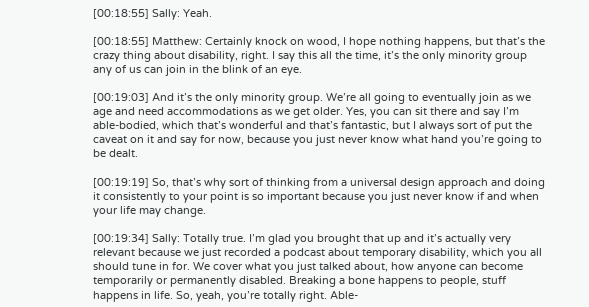[00:18:55] Sally: Yeah.

[00:18:55] Matthew: Certainly knock on wood, I hope nothing happens, but that’s the crazy thing about disability, right. I say this all the time, it’s the only minority group any of us can join in the blink of an eye.

[00:19:03] And it’s the only minority group. We’re all going to eventually join as we age and need accommodations as we get older. Yes, you can sit there and say I’m able-bodied, which that’s wonderful and that’s fantastic, but I always sort of put the caveat on it and say for now, because you just never know what hand you’re going to be dealt.

[00:19:19] So, that’s why sort of thinking from a universal design approach and doing it consistently to your point is so important because you just never know if and when your life may change.

[00:19:34] Sally: Totally true. I’m glad you brought that up and it’s actually very relevant because we just recorded a podcast about temporary disability, which you all should tune in for. We cover what you just talked about, how anyone can become temporarily or permanently disabled. Breaking a bone happens to people, stuff happens in life. So, yeah, you’re totally right. Able-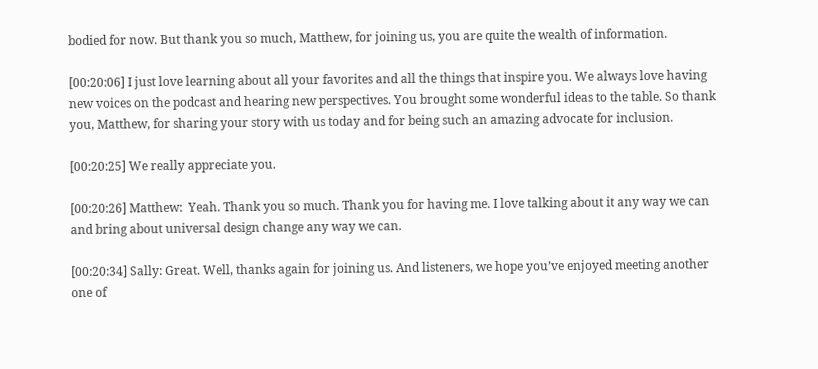bodied for now. But thank you so much, Matthew, for joining us, you are quite the wealth of information.

[00:20:06] I just love learning about all your favorites and all the things that inspire you. We always love having new voices on the podcast and hearing new perspectives. You brought some wonderful ideas to the table. So thank you, Matthew, for sharing your story with us today and for being such an amazing advocate for inclusion.

[00:20:25] We really appreciate you.

[00:20:26] Matthew:  Yeah. Thank you so much. Thank you for having me. I love talking about it any way we can and bring about universal design change any way we can.

[00:20:34] Sally: Great. Well, thanks again for joining us. And listeners, we hope you’ve enjoyed meeting another one of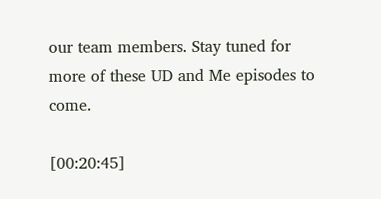our team members. Stay tuned for more of these UD and Me episodes to come.

[00:20:45]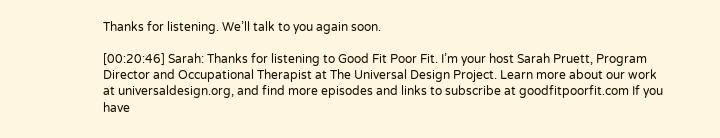Thanks for listening. We’ll talk to you again soon.

[00:20:46] Sarah: Thanks for listening to Good Fit Poor Fit. I’m your host Sarah Pruett, Program Director and Occupational Therapist at The Universal Design Project. Learn more about our work at universaldesign.org, and find more episodes and links to subscribe at goodfitpoorfit.com If you have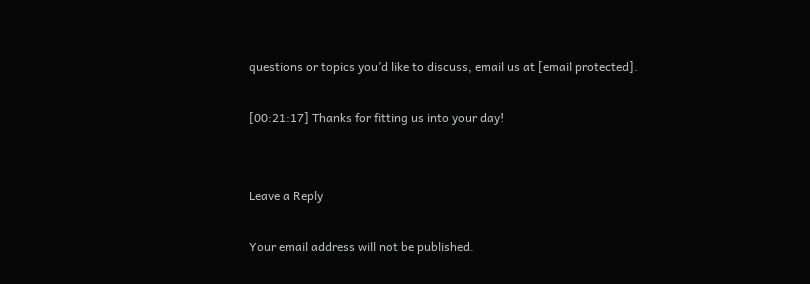questions or topics you’d like to discuss, email us at [email protected].

[00:21:17] Thanks for fitting us into your day!


Leave a Reply

Your email address will not be published.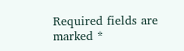Required fields are marked *